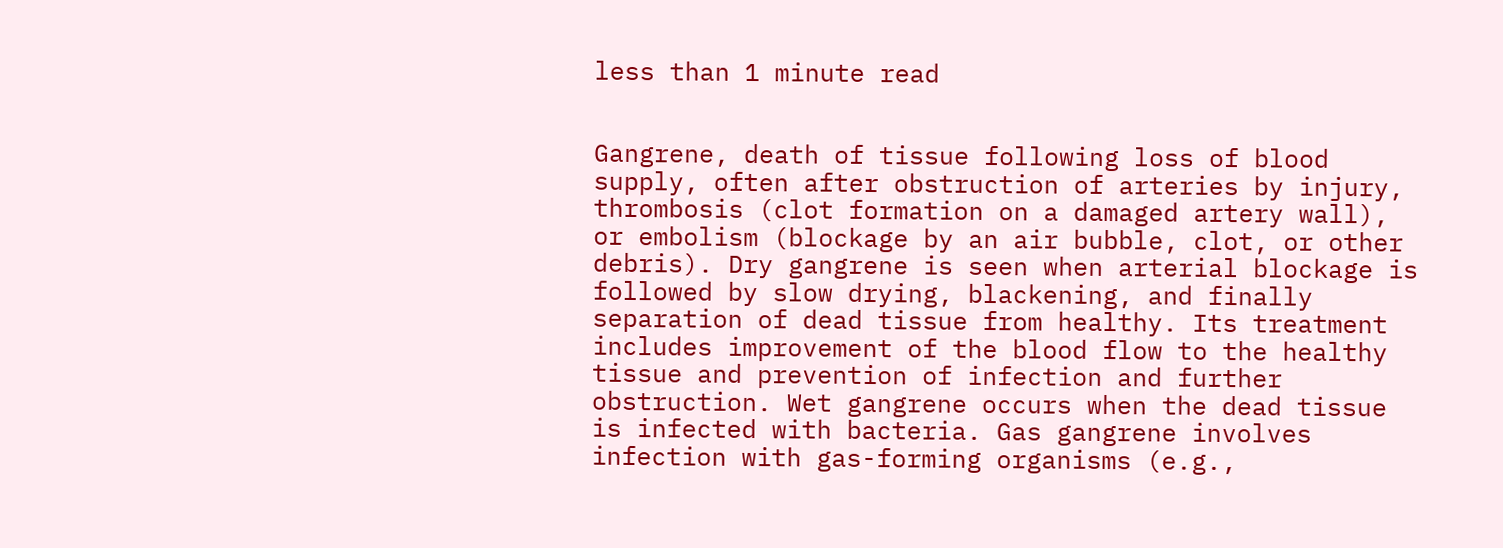less than 1 minute read


Gangrene, death of tissue following loss of blood supply, often after obstruction of arteries by injury, thrombosis (clot formation on a damaged artery wall), or embolism (blockage by an air bubble, clot, or other debris). Dry gangrene is seen when arterial blockage is followed by slow drying, blackening, and finally separation of dead tissue from healthy. Its treatment includes improvement of the blood flow to the healthy tissue and prevention of infection and further obstruction. Wet gangrene occurs when the dead tissue is infected with bacteria. Gas gangrene involves infection with gas-forming organisms (e.g.,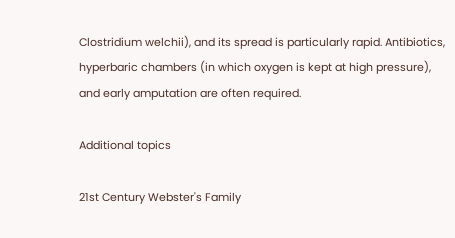Clostridium welchii), and its spread is particularly rapid. Antibiotics, hyperbaric chambers (in which oxygen is kept at high pressure), and early amputation are often required.

Additional topics

21st Century Webster's Family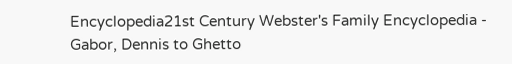Encyclopedia21st Century Webster's Family Encyclopedia - Gabor, Dennis to Ghetto